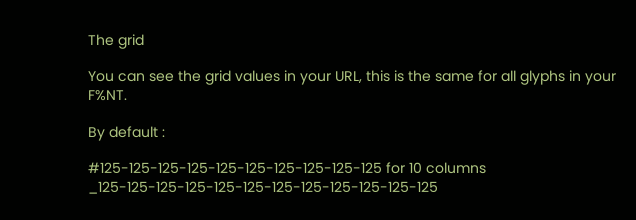The grid

You can see the grid values in your URL, this is the same for all glyphs in your F%NT.

By default :

#125-125-125-125-125-125-125-125-125-125 for 10 columns
_125-125-125-125-125-125-125-125-125-125-125-125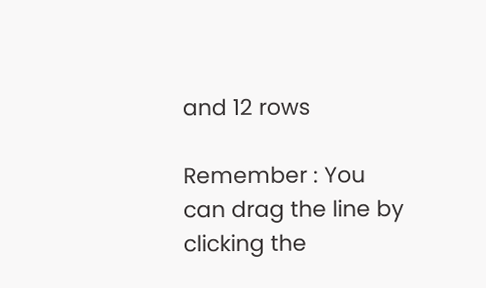and 12 rows

Remember : You can drag the line by clicking the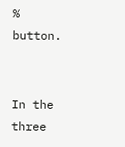% button.


In the three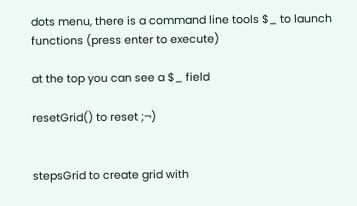dots menu, there is a command line tools $_ to launch functions (press enter to execute)

at the top you can see a $_ field

resetGrid() to reset ;¬)


stepsGrid to create grid with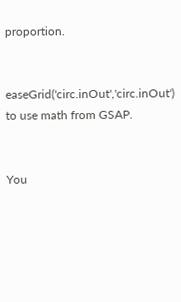proportion.


easeGrid('circ.inOut','circ.inOut') to use math from GSAP.


You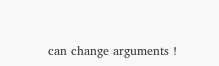can change arguments !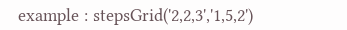example : stepsGrid('2,2,3','1,5,2')